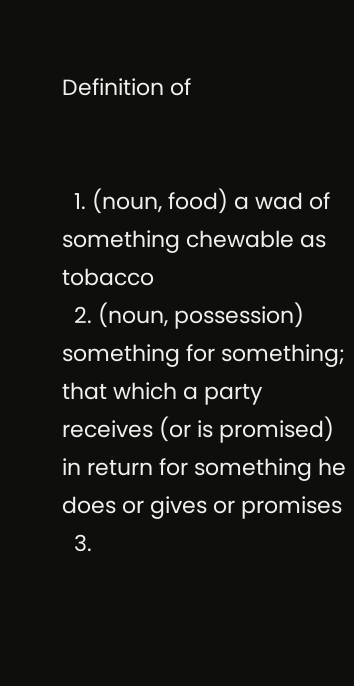Definition of


  1. (noun, food) a wad of something chewable as tobacco
  2. (noun, possession) something for something; that which a party receives (or is promised) in return for something he does or gives or promises
  3.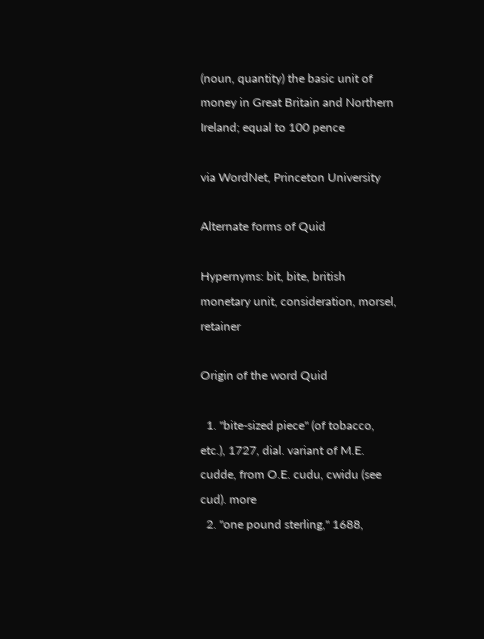(noun, quantity) the basic unit of money in Great Britain and Northern Ireland; equal to 100 pence

via WordNet, Princeton University

Alternate forms of Quid

Hypernyms: bit, bite, british monetary unit, consideration, morsel, retainer

Origin of the word Quid

  1. "bite-sized piece" (of tobacco, etc.), 1727, dial. variant of M.E. cudde, from O.E. cudu, cwidu (see cud). more
  2. "one pound sterling," 1688,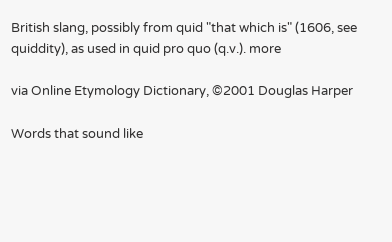British slang, possibly from quid "that which is" (1606, see quiddity), as used in quid pro quo (q.v.). more

via Online Etymology Dictionary, ©2001 Douglas Harper

Words that sound like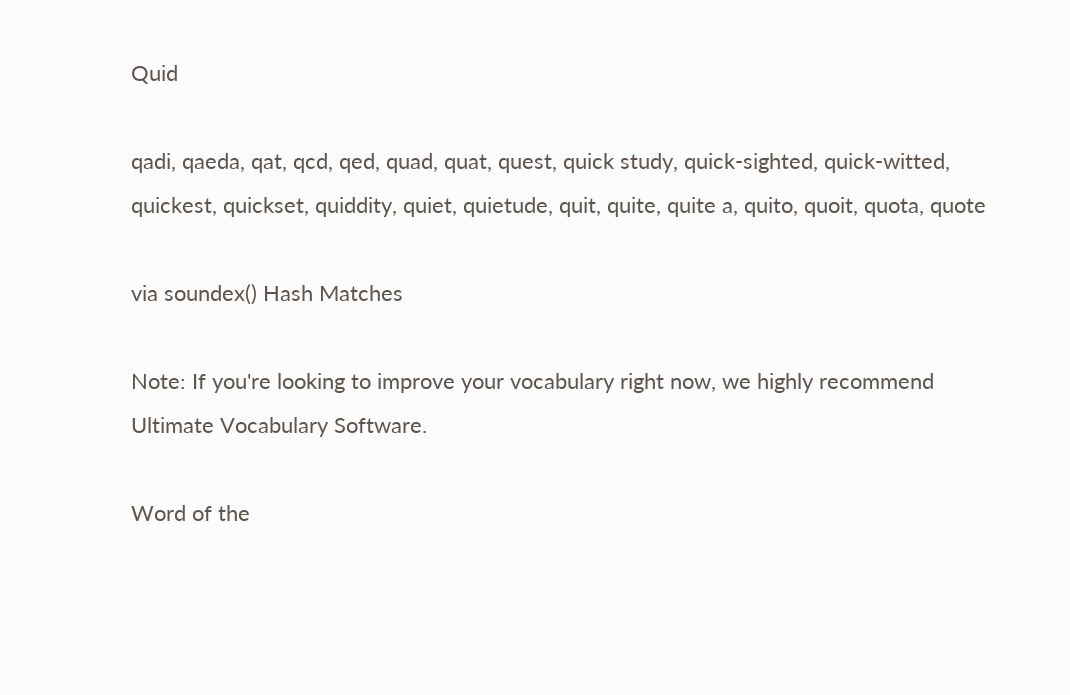Quid

qadi, qaeda, qat, qcd, qed, quad, quat, quest, quick study, quick-sighted, quick-witted, quickest, quickset, quiddity, quiet, quietude, quit, quite, quite a, quito, quoit, quota, quote

via soundex() Hash Matches

Note: If you're looking to improve your vocabulary right now, we highly recommend Ultimate Vocabulary Software.

Word of the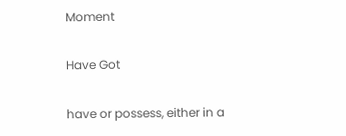Moment

Have Got

have or possess, either in a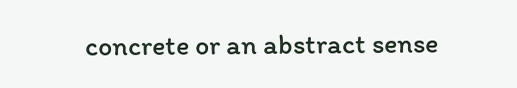concrete or an abstract sense